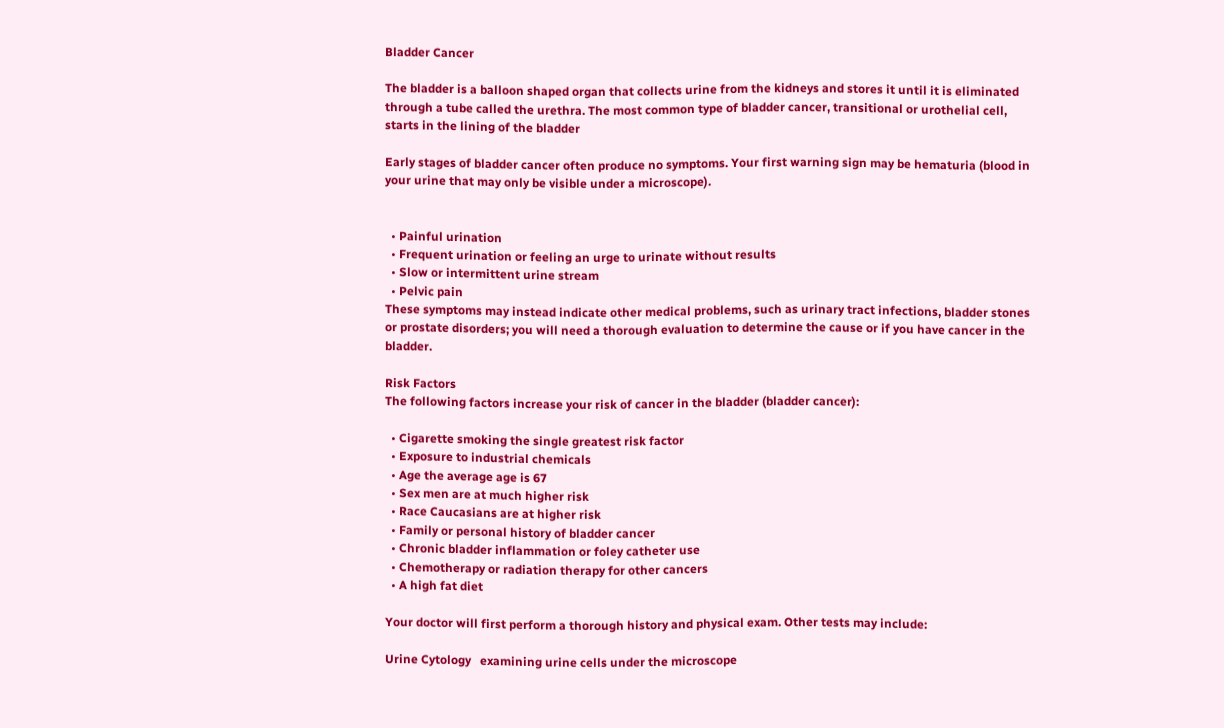Bladder Cancer

The bladder is a balloon shaped organ that collects urine from the kidneys and stores it until it is eliminated through a tube called the urethra. The most common type of bladder cancer, transitional or urothelial cell, starts in the lining of the bladder

Early stages of bladder cancer often produce no symptoms. Your first warning sign may be hematuria (blood in your urine that may only be visible under a microscope).


  • Painful urination
  • Frequent urination or feeling an urge to urinate without results
  • Slow or intermittent urine stream
  • Pelvic pain
These symptoms may instead indicate other medical problems, such as urinary tract infections, bladder stones or prostate disorders; you will need a thorough evaluation to determine the cause or if you have cancer in the bladder.

Risk Factors
The following factors increase your risk of cancer in the bladder (bladder cancer):

  • Cigarette smoking the single greatest risk factor
  • Exposure to industrial chemicals
  • Age the average age is 67
  • Sex men are at much higher risk
  • Race Caucasians are at higher risk
  • Family or personal history of bladder cancer
  • Chronic bladder inflammation or foley catheter use
  • Chemotherapy or radiation therapy for other cancers
  • A high fat diet

Your doctor will first perform a thorough history and physical exam. Other tests may include:

Urine Cytology   examining urine cells under the microscope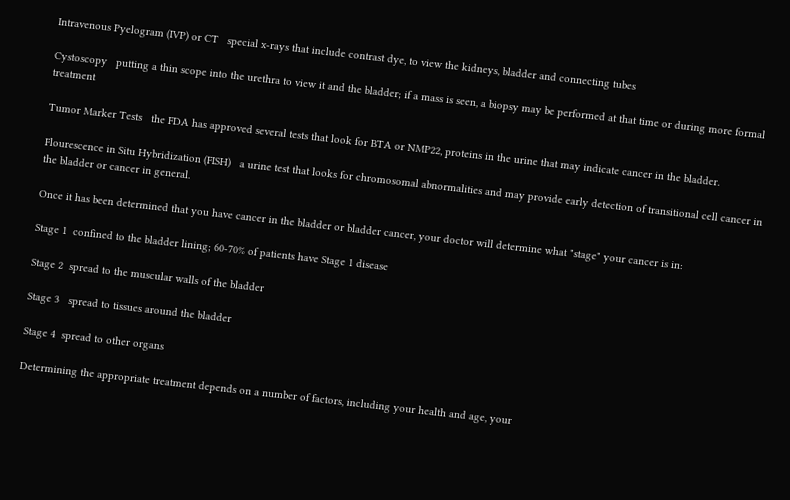Intravenous Pyelogram (IVP) or CT   special x-rays that include contrast dye, to view the kidneys, bladder and connecting tubes

Cystoscopy   putting a thin scope into the urethra to view it and the bladder; if a mass is seen, a biopsy may be performed at that time or during more formal treatment

Tumor Marker Tests   the FDA has approved several tests that look for BTA or NMP22, proteins in the urine that may indicate cancer in the bladder.

Flourescence in Situ Hybridization (FISH)   a urine test that looks for chromosomal abnormalities and may provide early detection of transitional cell cancer in the bladder or cancer in general.

Once it has been determined that you have cancer in the bladder or bladder cancer, your doctor will determine what "stage" your cancer is in:

Stage 1  confined to the bladder lining; 60-70% of patients have Stage 1 disease

Stage 2  spread to the muscular walls of the bladder

Stage 3   spread to tissues around the bladder

Stage 4  spread to other organs

Determining the appropriate treatment depends on a number of factors, including your health and age, your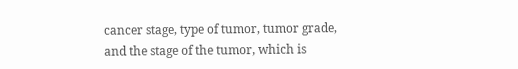cancer stage, type of tumor, tumor grade, and the stage of the tumor, which is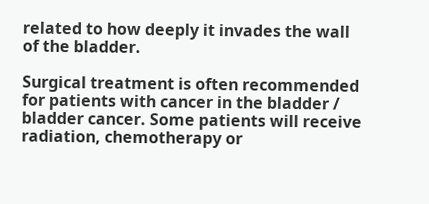related to how deeply it invades the wall of the bladder.

Surgical treatment is often recommended for patients with cancer in the bladder / bladder cancer. Some patients will receive radiation, chemotherapy or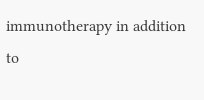immunotherapy in addition to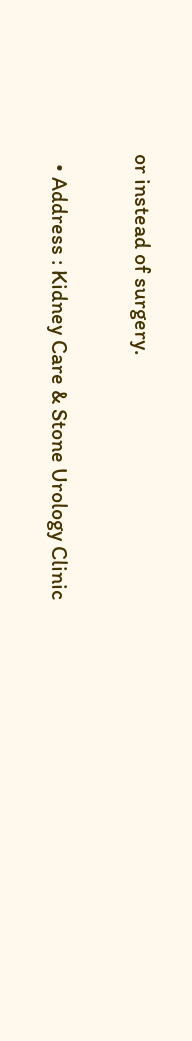or instead of surgery.

  • Address : Kidney Care & Stone Urology Clinic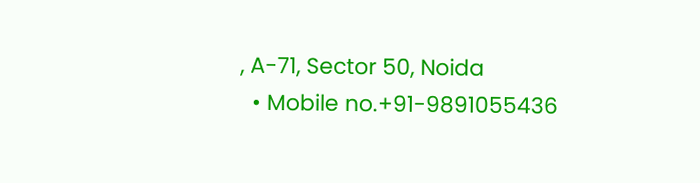, A-71, Sector 50, Noida
  • Mobile no.+91-9891055436